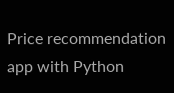Price recommendation app with Python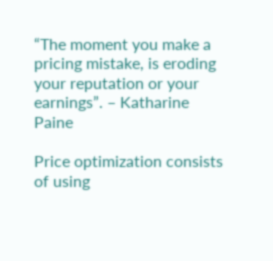“The moment you make a pricing mistake, is eroding your reputation or your earnings”. – Katharine Paine

Price optimization consists of using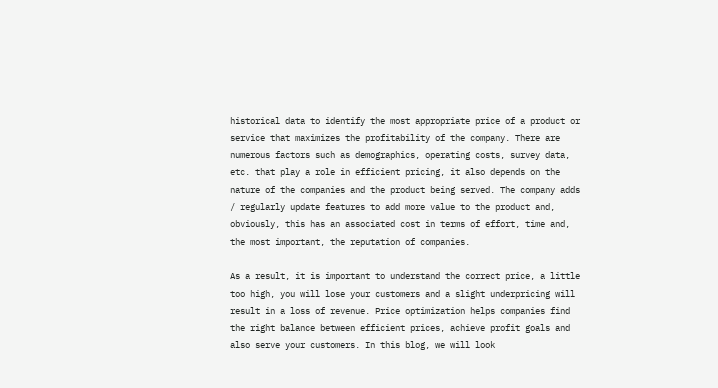historical data to identify the most appropriate price of a product or service that maximizes the profitability of the company. There are numerous factors such as demographics, operating costs, survey data, etc. that play a role in efficient pricing, it also depends on the nature of the companies and the product being served. The company adds / regularly update features to add more value to the product and, obviously, this has an associated cost in terms of effort, time and, the most important, the reputation of companies.

As a result, it is important to understand the correct price, a little too high, you will lose your customers and a slight underpricing will result in a loss of revenue. Price optimization helps companies find the right balance between efficient prices, achieve profit goals and also serve your customers. In this blog, we will look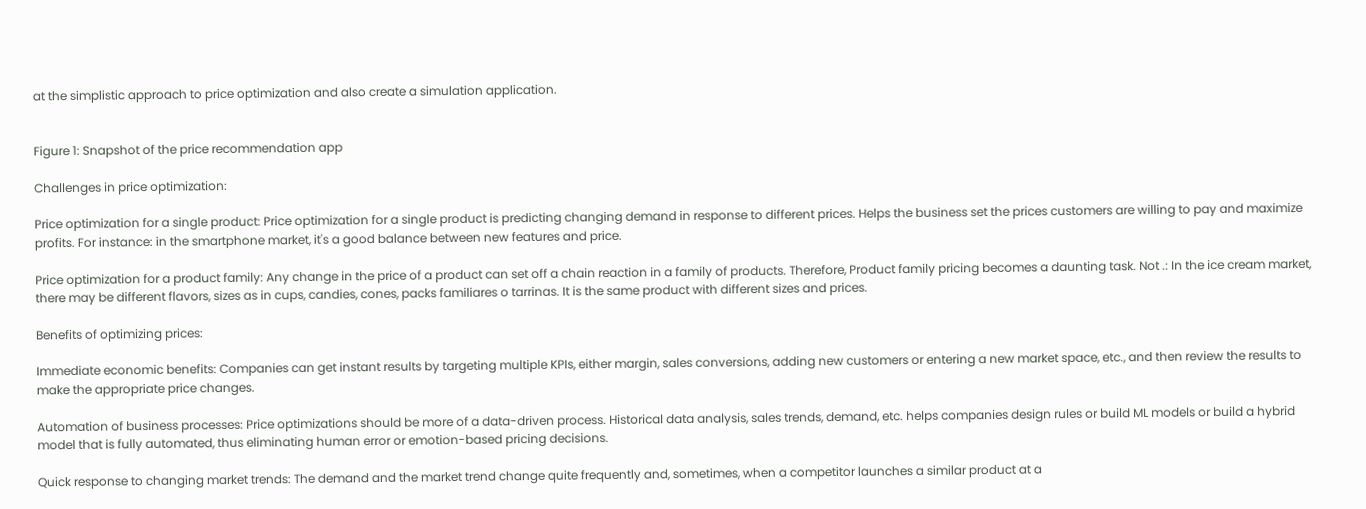at the simplistic approach to price optimization and also create a simulation application.


Figure 1: Snapshot of the price recommendation app

Challenges in price optimization:

Price optimization for a single product: Price optimization for a single product is predicting changing demand in response to different prices. Helps the business set the prices customers are willing to pay and maximize profits. For instance: in the smartphone market, it's a good balance between new features and price.

Price optimization for a product family: Any change in the price of a product can set off a chain reaction in a family of products. Therefore, Product family pricing becomes a daunting task. Not .: In the ice cream market, there may be different flavors, sizes as in cups, candies, cones, packs familiares o tarrinas. It is the same product with different sizes and prices.

Benefits of optimizing prices:

Immediate economic benefits: Companies can get instant results by targeting multiple KPIs, either margin, sales conversions, adding new customers or entering a new market space, etc., and then review the results to make the appropriate price changes.

Automation of business processes: Price optimizations should be more of a data-driven process. Historical data analysis, sales trends, demand, etc. helps companies design rules or build ML models or build a hybrid model that is fully automated, thus eliminating human error or emotion-based pricing decisions.

Quick response to changing market trends: The demand and the market trend change quite frequently and, sometimes, when a competitor launches a similar product at a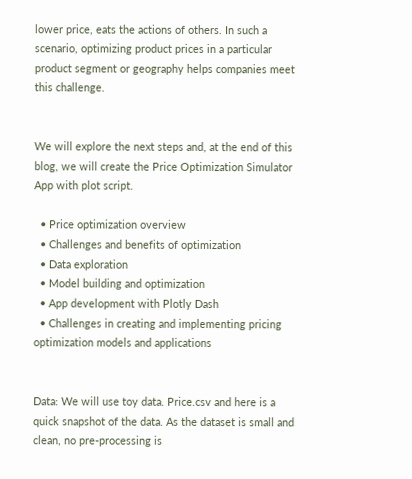lower price, eats the actions of others. In such a scenario, optimizing product prices in a particular product segment or geography helps companies meet this challenge.


We will explore the next steps and, at the end of this blog, we will create the Price Optimization Simulator App with plot script.

  • Price optimization overview
  • Challenges and benefits of optimization
  • Data exploration
  • Model building and optimization
  • App development with Plotly Dash
  • Challenges in creating and implementing pricing optimization models and applications


Data: We will use toy data. Price.csv and here is a quick snapshot of the data. As the dataset is small and clean, no pre-processing is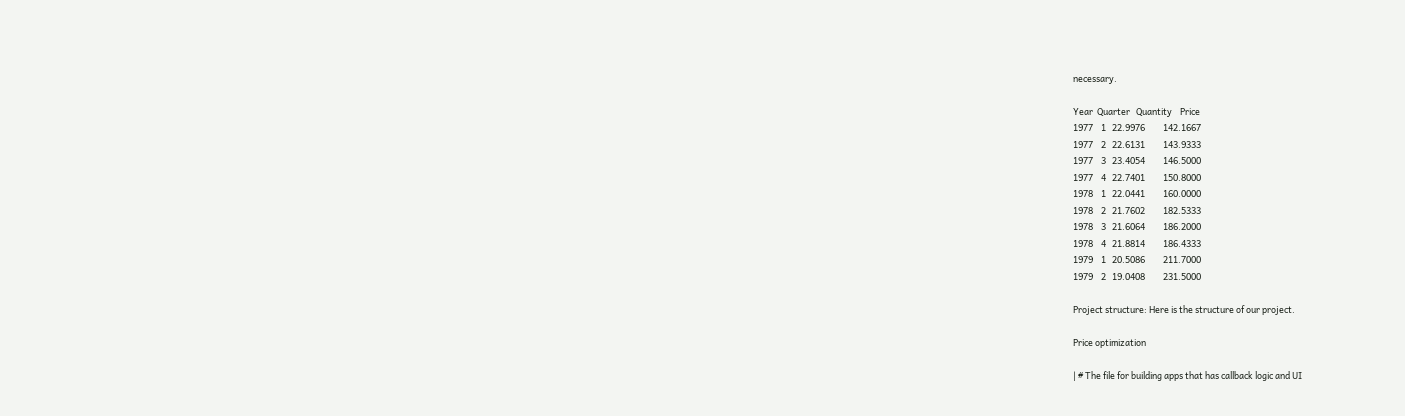necessary.

Year  Quarter   Quantity    Price
1977    1   22.9976         142.1667
1977    2   22.6131         143.9333
1977    3   23.4054         146.5000
1977    4   22.7401         150.8000
1978    1   22.0441         160.0000
1978    2   21.7602         182.5333
1978    3   21.6064         186.2000
1978    4   21.8814         186.4333
1979    1   20.5086         211.7000
1979    2   19.0408         231.5000

Project structure: Here is the structure of our project.

Price optimization

| # The file for building apps that has callback logic and UI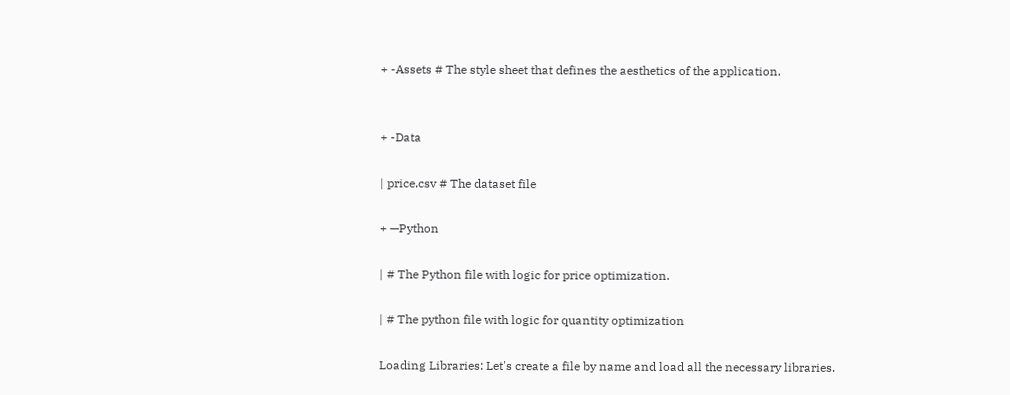+ -Assets # The style sheet that defines the aesthetics of the application.


+ -Data

| price.csv # The dataset file

+ —Python

| # The Python file with logic for price optimization.

| # The python file with logic for quantity optimization

Loading Libraries: Let's create a file by name and load all the necessary libraries.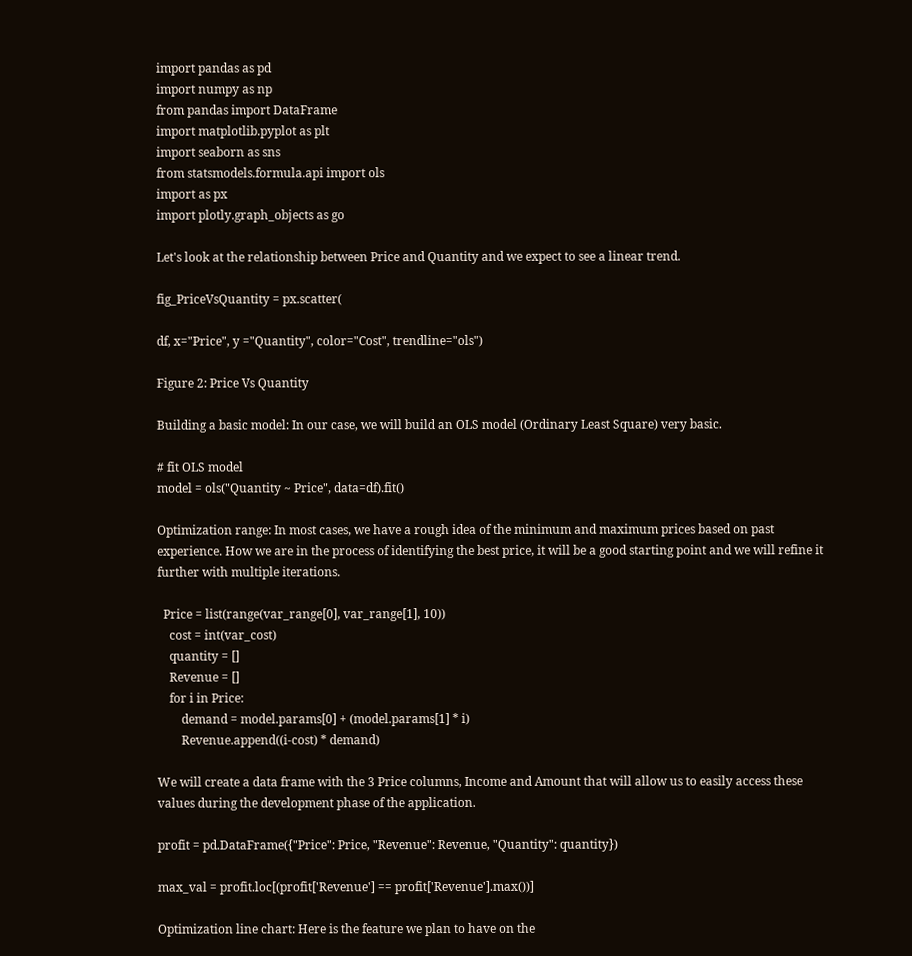import pandas as pd
import numpy as np
from pandas import DataFrame
import matplotlib.pyplot as plt
import seaborn as sns
from statsmodels.formula.api import ols
import as px
import plotly.graph_objects as go

Let's look at the relationship between Price and Quantity and we expect to see a linear trend.

fig_PriceVsQuantity = px.scatter(

df, x="Price", y ="Quantity", color="Cost", trendline="ols")

Figure 2: Price Vs Quantity

Building a basic model: In our case, we will build an OLS model (Ordinary Least Square) very basic.

# fit OLS model
model = ols("Quantity ~ Price", data=df).fit()

Optimization range: In most cases, we have a rough idea of the minimum and maximum prices based on past experience. How we are in the process of identifying the best price, it will be a good starting point and we will refine it further with multiple iterations.

  Price = list(range(var_range[0], var_range[1], 10))
    cost = int(var_cost)
    quantity = []
    Revenue = []
    for i in Price:
        demand = model.params[0] + (model.params[1] * i)
        Revenue.append((i-cost) * demand)

We will create a data frame with the 3 Price columns, Income and Amount that will allow us to easily access these values during the development phase of the application.

profit = pd.DataFrame({"Price": Price, "Revenue": Revenue, "Quantity": quantity})

max_val = profit.loc[(profit['Revenue'] == profit['Revenue'].max())]

Optimization line chart: Here is the feature we plan to have on the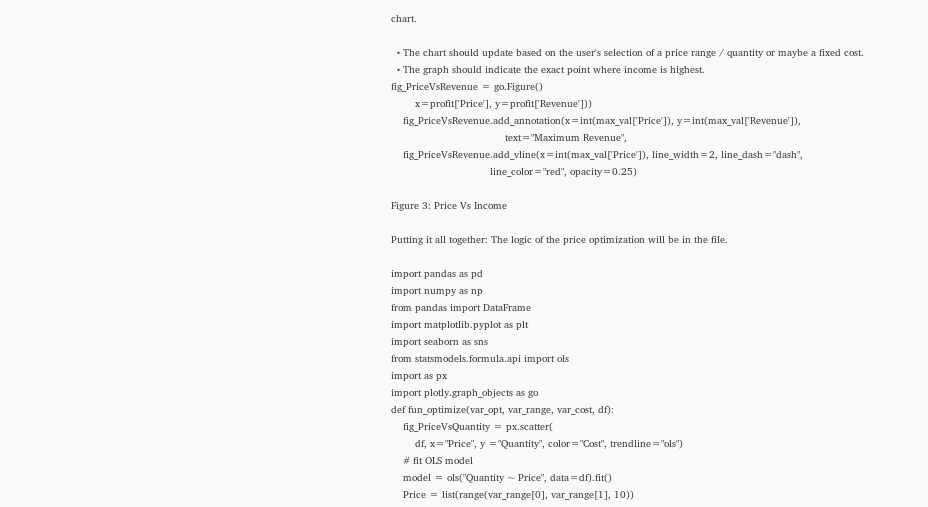chart.

  • The chart should update based on the user's selection of a price range / quantity or maybe a fixed cost.
  • The graph should indicate the exact point where income is highest.
fig_PriceVsRevenue = go.Figure()
        x=profit['Price'], y=profit['Revenue']))
    fig_PriceVsRevenue.add_annotation(x=int(max_val['Price']), y=int(max_val['Revenue']),
                                      text="Maximum Revenue",
    fig_PriceVsRevenue.add_vline(x=int(max_val['Price']), line_width=2, line_dash="dash",
                                 line_color="red", opacity=0.25)

Figure 3: Price Vs Income

Putting it all together: The logic of the price optimization will be in the file.

import pandas as pd
import numpy as np
from pandas import DataFrame
import matplotlib.pyplot as plt
import seaborn as sns
from statsmodels.formula.api import ols
import as px
import plotly.graph_objects as go
def fun_optimize(var_opt, var_range, var_cost, df):
    fig_PriceVsQuantity = px.scatter(
        df, x="Price", y ="Quantity", color="Cost", trendline="ols")
    # fit OLS model
    model = ols("Quantity ~ Price", data=df).fit()
    Price = list(range(var_range[0], var_range[1], 10))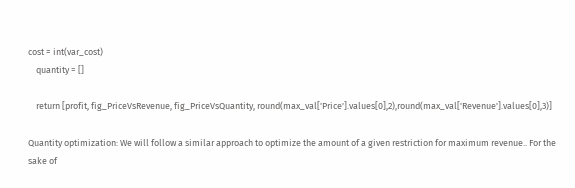cost = int(var_cost)
    quantity = []

    return [profit, fig_PriceVsRevenue, fig_PriceVsQuantity, round(max_val['Price'].values[0],2),round(max_val['Revenue'].values[0],3)]

Quantity optimization: We will follow a similar approach to optimize the amount of a given restriction for maximum revenue.. For the sake of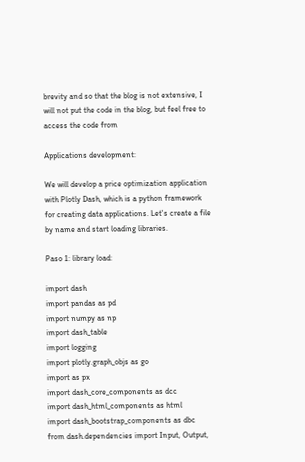brevity and so that the blog is not extensive, I will not put the code in the blog, but feel free to access the code from

Applications development:

We will develop a price optimization application with Plotly Dash, which is a python framework for creating data applications. Let's create a file by name and start loading libraries.

Paso 1: library load:

import dash
import pandas as pd
import numpy as np
import dash_table
import logging
import plotly.graph_objs as go
import as px
import dash_core_components as dcc
import dash_html_components as html
import dash_bootstrap_components as dbc
from dash.dependencies import Input, Output,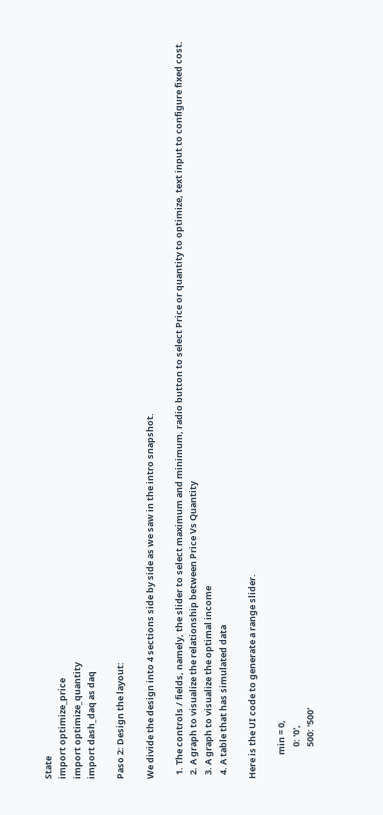State
import optimize_price
import optimize_quantity
import dash_daq as daq

Paso 2: Design the layout:

We divide the design into 4 sections side by side as we saw in the intro snapshot.

  1. The controls / fields, namely, the slider to select maximum and minimum, radio button to select Price or quantity to optimize, text input to configure fixed cost.
  2. A graph to visualize the relationship between Price Vs Quantity
  3. A graph to visualize the optimal income
  4. A table that has simulated data

Here is the UI code to generate a range slider.

            min = 0,
                0: '0',
                500: '500'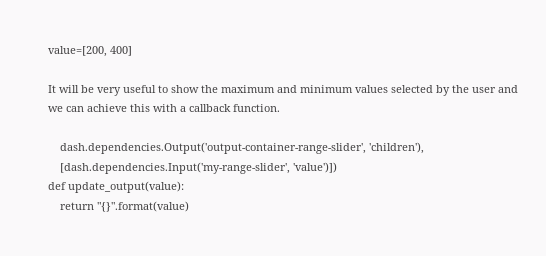value=[200, 400]

It will be very useful to show the maximum and minimum values selected by the user and we can achieve this with a callback function.

    dash.dependencies.Output('output-container-range-slider', 'children'),
    [dash.dependencies.Input('my-range-slider', 'value')])
def update_output(value):
    return "{}".format(value)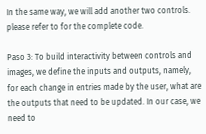In the same way, we will add another two controls. please refer to for the complete code.

Paso 3: To build interactivity between controls and images, we define the inputs and outputs, namely, for each change in entries made by the user, what are the outputs that need to be updated. In our case, we need to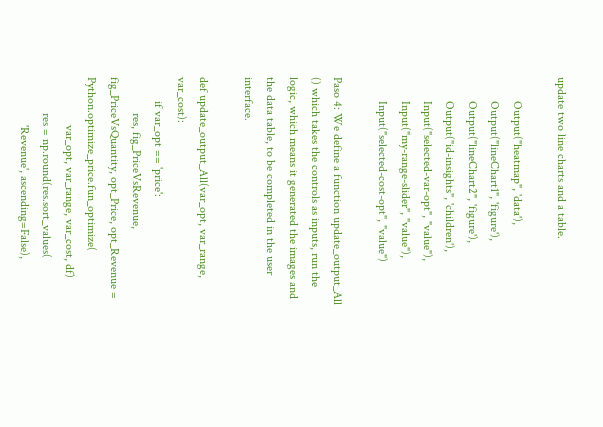update two line charts and a table.

        Output("heatmap", 'data'),
        Output("lineChart1", 'figure'),
        Output("lineChart2", 'figure'),
        Output("id-insights", 'children'),
        Input("selected-var-opt", "value"),
        Input("my-range-slider", "value"),
        Input("selected-cost-opt", "value")

Paso 4: We define a function update_output_All () which takes the controls as inputs, run the logic, which means it generated the images and the data table, to be completed in the user interface.

def update_output_All(var_opt, var_range, var_cost):
        if var_opt == 'price':
            res, fig_PriceVsRevenue, fig_PriceVsQuantity, opt_Price, opt_Revenue = Python.optimize_price.fun_optimize(
                var_opt, var_range, var_cost, df)
            res = np.round(res.sort_values(
                'Revenue', ascending=False),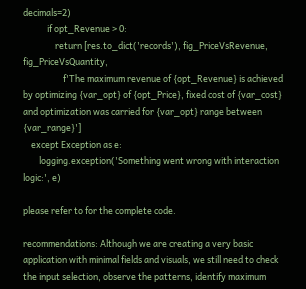decimals=2)
            if opt_Revenue > 0:
                return [res.to_dict('records'), fig_PriceVsRevenue, fig_PriceVsQuantity,
                    f'The maximum revenue of {opt_Revenue} is achieved by optimizing {var_opt} of {opt_Price}, fixed cost of {var_cost} and optimization was carried for {var_opt} range between {var_range}']
    except Exception as e:
        logging.exception('Something went wrong with interaction logic:', e)

please refer to for the complete code.

recommendations: Although we are creating a very basic application with minimal fields and visuals, we still need to check the input selection, observe the patterns, identify maximum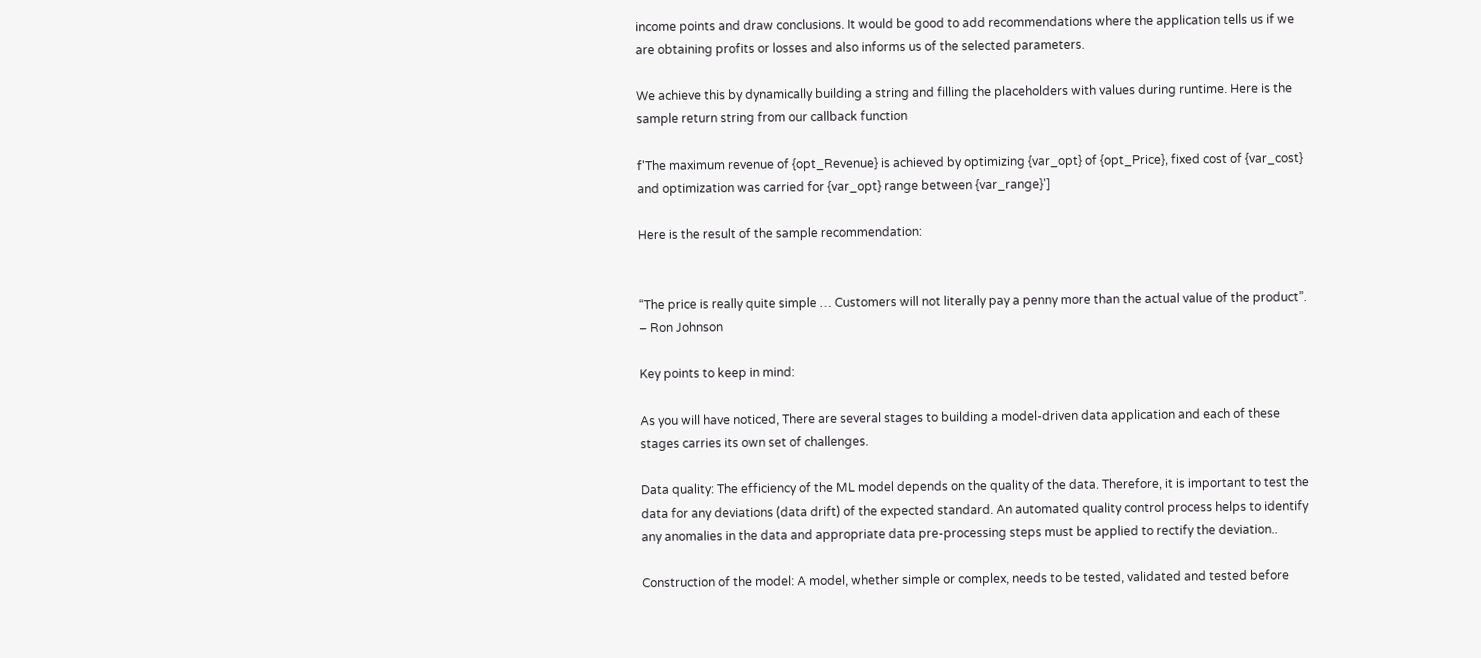income points and draw conclusions. It would be good to add recommendations where the application tells us if we are obtaining profits or losses and also informs us of the selected parameters.

We achieve this by dynamically building a string and filling the placeholders with values during runtime. Here is the sample return string from our callback function

f'The maximum revenue of {opt_Revenue} is achieved by optimizing {var_opt} of {opt_Price}, fixed cost of {var_cost} and optimization was carried for {var_opt} range between {var_range}']

Here is the result of the sample recommendation:


“The price is really quite simple … Customers will not literally pay a penny more than the actual value of the product”. – Ron Johnson

Key points to keep in mind:

As you will have noticed, There are several stages to building a model-driven data application and each of these stages carries its own set of challenges.

Data quality: The efficiency of the ML model depends on the quality of the data. Therefore, it is important to test the data for any deviations (data drift) of the expected standard. An automated quality control process helps to identify any anomalies in the data and appropriate data pre-processing steps must be applied to rectify the deviation..

Construction of the model: A model, whether simple or complex, needs to be tested, validated and tested before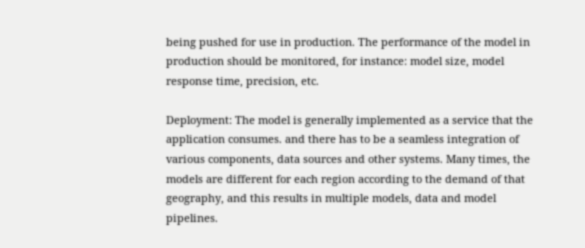being pushed for use in production. The performance of the model in production should be monitored, for instance: model size, model response time, precision, etc.

Deployment: The model is generally implemented as a service that the application consumes. and there has to be a seamless integration of various components, data sources and other systems. Many times, the models are different for each region according to the demand of that geography, and this results in multiple models, data and model pipelines.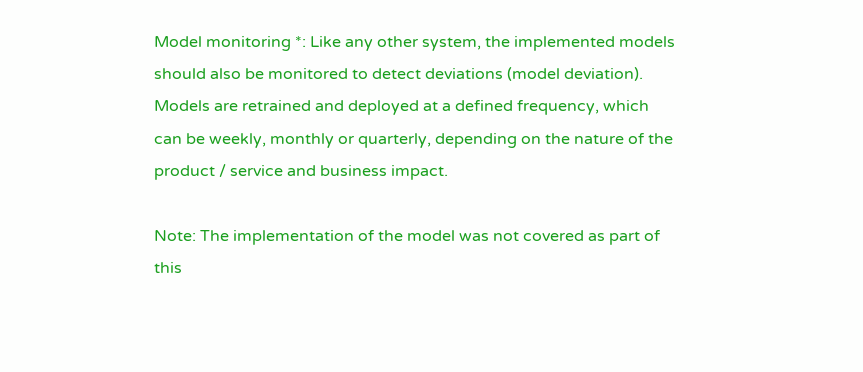Model monitoring *: Like any other system, the implemented models should also be monitored to detect deviations (model deviation). Models are retrained and deployed at a defined frequency, which can be weekly, monthly or quarterly, depending on the nature of the product / service and business impact.

Note: The implementation of the model was not covered as part of this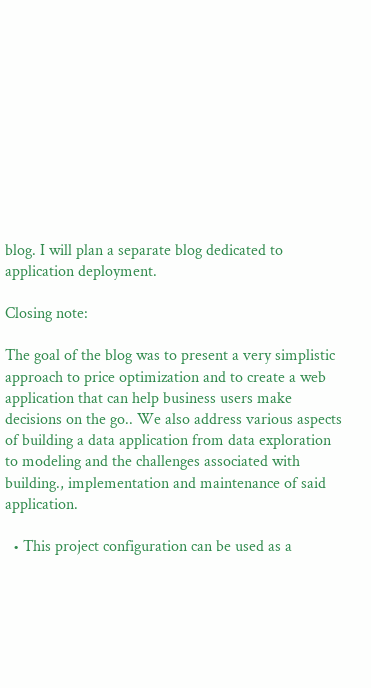blog. I will plan a separate blog dedicated to application deployment.

Closing note:

The goal of the blog was to present a very simplistic approach to price optimization and to create a web application that can help business users make decisions on the go.. We also address various aspects of building a data application from data exploration to modeling and the challenges associated with building., implementation and maintenance of said application.

  • This project configuration can be used as a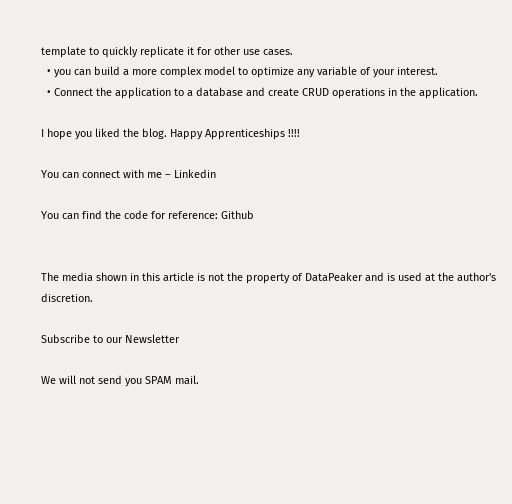template to quickly replicate it for other use cases.
  • you can build a more complex model to optimize any variable of your interest.
  • Connect the application to a database and create CRUD operations in the application.

I hope you liked the blog. Happy Apprenticeships !!!!

You can connect with me – Linkedin

You can find the code for reference: Github


The media shown in this article is not the property of DataPeaker and is used at the author's discretion.

Subscribe to our Newsletter

We will not send you SPAM mail.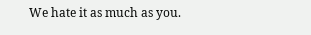We hate it as much as you.